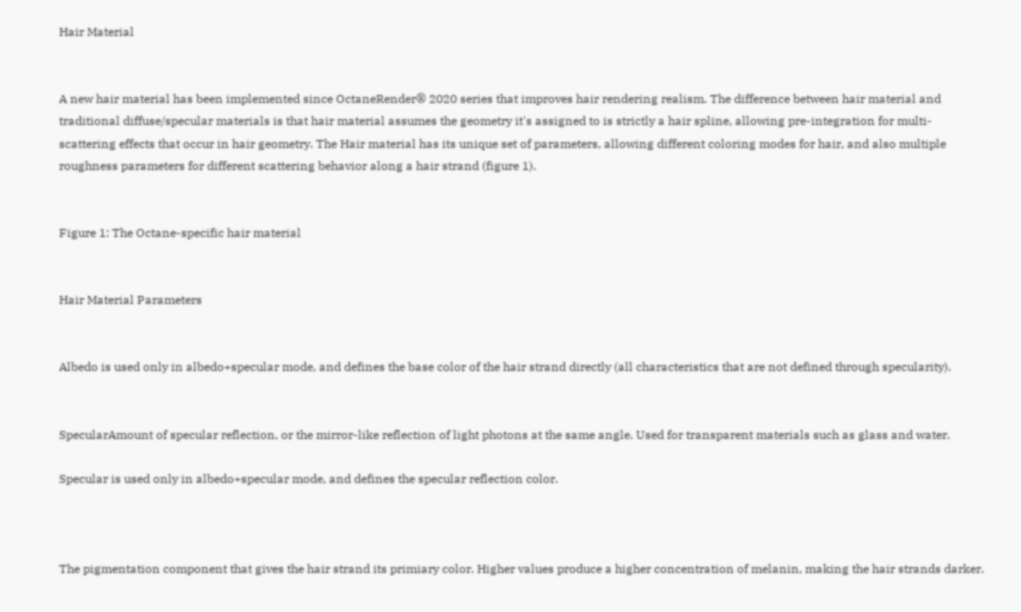Hair Material


A new hair material has been implemented since OctaneRender® 2020 series that improves hair rendering realism. The difference between hair material and traditional diffuse/specular materials is that hair material assumes the geometry it's assigned to is strictly a hair spline, allowing pre-integration for multi-scattering effects that occur in hair geometry. The Hair material has its unique set of parameters, allowing different coloring modes for hair, and also multiple roughness parameters for different scattering behavior along a hair strand (figure 1).


Figure 1: The Octane-specific hair material


Hair Material Parameters


Albedo is used only in albedo+specular mode, and defines the base color of the hair strand directly (all characteristics that are not defined through specularity).


SpecularAmount of specular reflection, or the mirror-like reflection of light photons at the same angle. Used for transparent materials such as glass and water.

Specular is used only in albedo+specular mode, and defines the specular reflection color.



The pigmentation component that gives the hair strand its primiary color. Higher values produce a higher concentration of melanin, making the hair strands darker.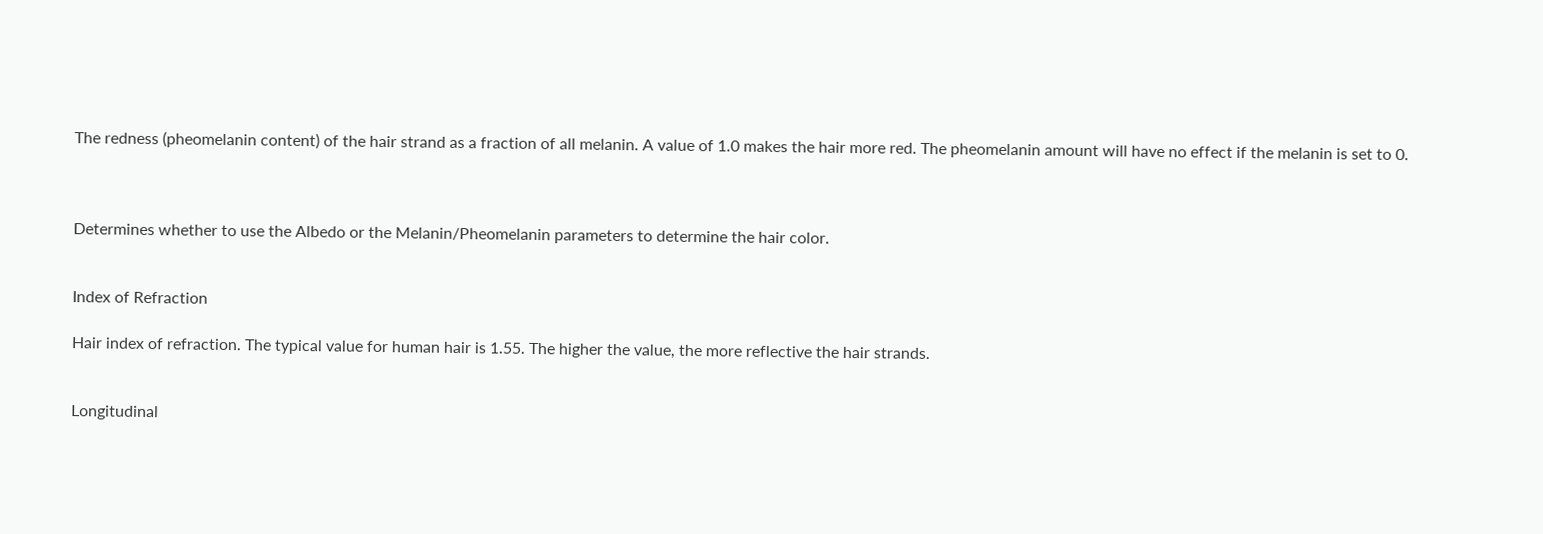The redness (pheomelanin content) of the hair strand as a fraction of all melanin. A value of 1.0 makes the hair more red. The pheomelanin amount will have no effect if the melanin is set to 0.



Determines whether to use the Albedo or the Melanin/Pheomelanin parameters to determine the hair color.


Index of Refraction

Hair index of refraction. The typical value for human hair is 1.55. The higher the value, the more reflective the hair strands.


Longitudinal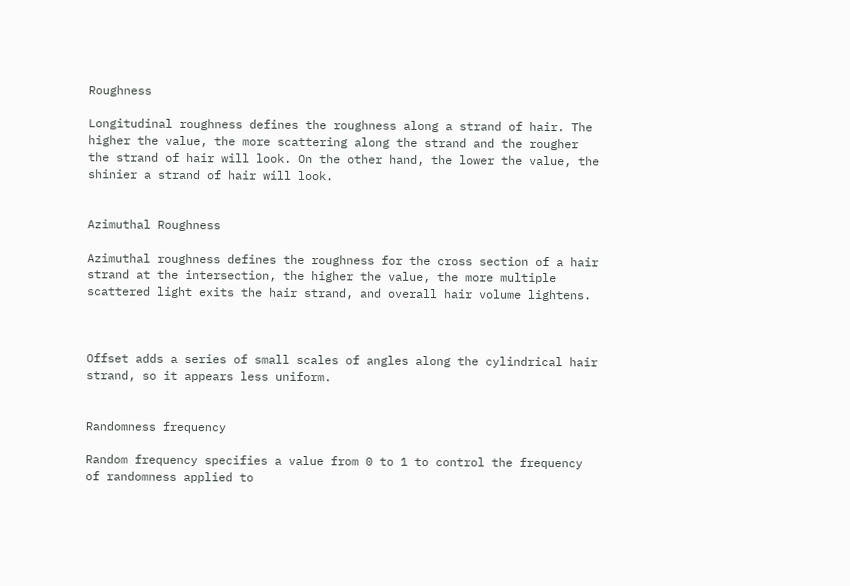Roughness

Longitudinal roughness defines the roughness along a strand of hair. The higher the value, the more scattering along the strand and the rougher the strand of hair will look. On the other hand, the lower the value, the shinier a strand of hair will look.


Azimuthal Roughness

Azimuthal roughness defines the roughness for the cross section of a hair strand at the intersection, the higher the value, the more multiple scattered light exits the hair strand, and overall hair volume lightens.



Offset adds a series of small scales of angles along the cylindrical hair strand, so it appears less uniform.


Randomness frequency

Random frequency specifies a value from 0 to 1 to control the frequency of randomness applied to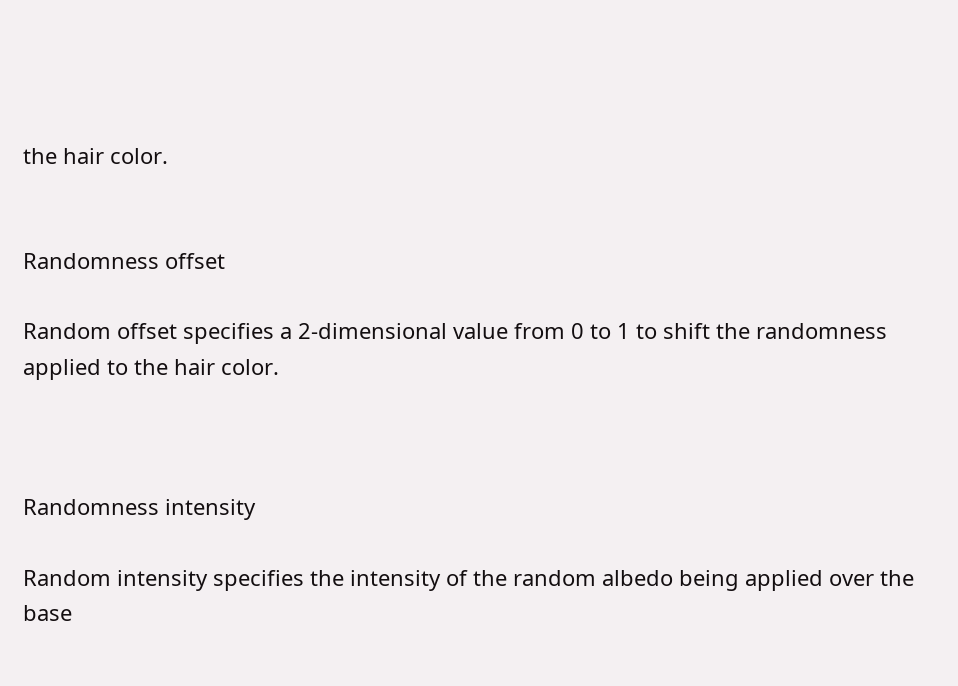the hair color.


Randomness offset

Random offset specifies a 2-dimensional value from 0 to 1 to shift the randomness applied to the hair color.



Randomness intensity

Random intensity specifies the intensity of the random albedo being applied over the base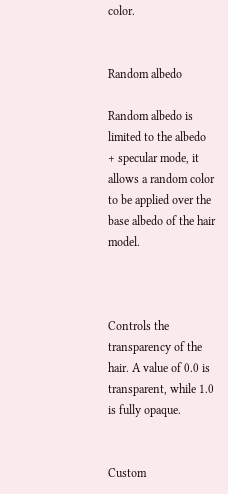color.


Random albedo

Random albedo is limited to the albedo + specular mode, it allows a random color to be applied over the base albedo of the hair model.



Controls the transparency of the hair. A value of 0.0 is transparent, while 1.0 is fully opaque.


Custom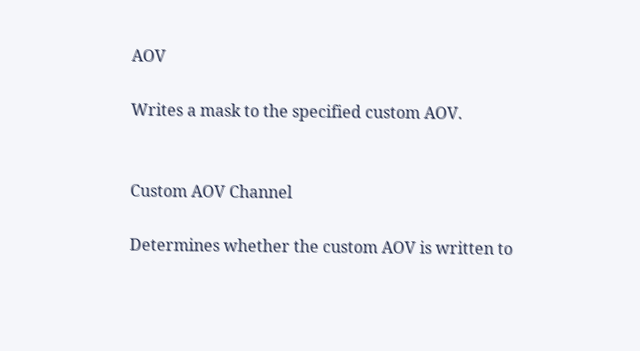AOV

Writes a mask to the specified custom AOV.


Custom AOV Channel

Determines whether the custom AOV is written to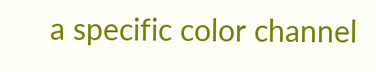a specific color channel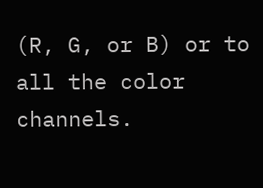(R, G, or B) or to all the color channels.